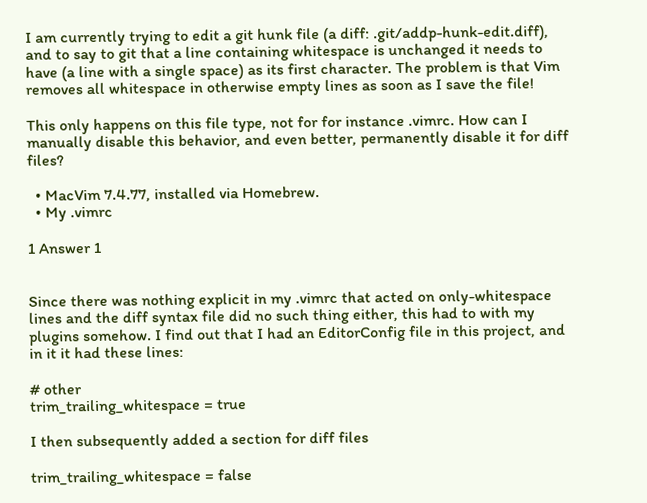I am currently trying to edit a git hunk file (a diff: .git/addp-hunk-edit.diff), and to say to git that a line containing whitespace is unchanged it needs to have (a line with a single space) as its first character. The problem is that Vim removes all whitespace in otherwise empty lines as soon as I save the file!

This only happens on this file type, not for for instance .vimrc. How can I manually disable this behavior, and even better, permanently disable it for diff files?

  • MacVim 7.4.77, installed via Homebrew.
  • My .vimrc

1 Answer 1


Since there was nothing explicit in my .vimrc that acted on only-whitespace lines and the diff syntax file did no such thing either, this had to with my plugins somehow. I find out that I had an EditorConfig file in this project, and in it it had these lines:

# other
trim_trailing_whitespace = true

I then subsequently added a section for diff files

trim_trailing_whitespace = false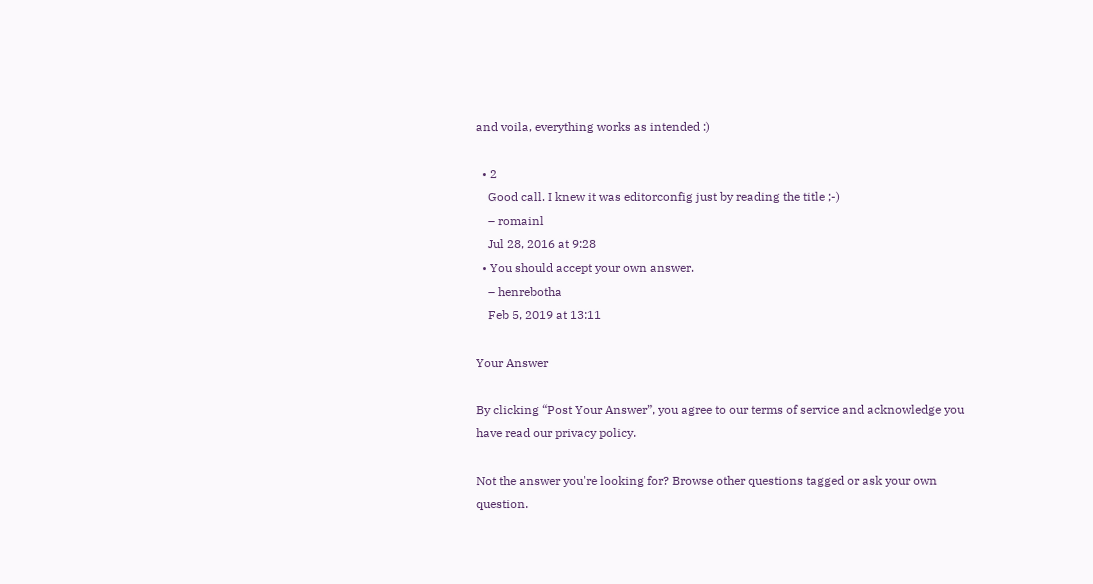and voila, everything works as intended :)

  • 2
    Good call. I knew it was editorconfig just by reading the title ;-)
    – romainl
    Jul 28, 2016 at 9:28
  • You should accept your own answer.
    – henrebotha
    Feb 5, 2019 at 13:11

Your Answer

By clicking “Post Your Answer”, you agree to our terms of service and acknowledge you have read our privacy policy.

Not the answer you're looking for? Browse other questions tagged or ask your own question.